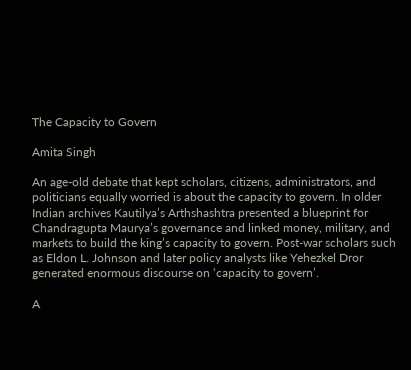The Capacity to Govern

Amita Singh

An age-old debate that kept scholars, citizens, administrators, and politicians equally worried is about the capacity to govern. In older Indian archives Kautilya’s Arthshashtra presented a blueprint for Chandragupta Maurya’s governance and linked money, military, and markets to build the king’s capacity to govern. Post-war scholars such as Eldon L. Johnson and later policy analysts like Yehezkel Dror generated enormous discourse on ‘capacity to govern’.

A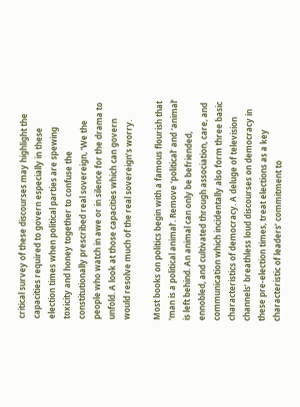critical survey of these discourses may highlight the capacities required to govern especially in these election times when political parties are spewing toxicity and honey together to confuse the constitutionally prescribed real sovereign, ‘We the people who watch in awe or in silence for the drama to unfold. A look at those capacities which can govern would resolve much of the real sovereign’s worry.

Most books on politics begin with a famous flourish that ‘man is a political animal’. Remove ‘political’ and ‘animal’ is left behind. An animal can only be befriended, ennobled, and cultivated through association, care, and communication which incidentally also form three basic characteristics of democracy. A deluge of television channels’ breathless loud discourses on democracy in these pre-election times, treat elections as a key characteristic of leaders’ commitment to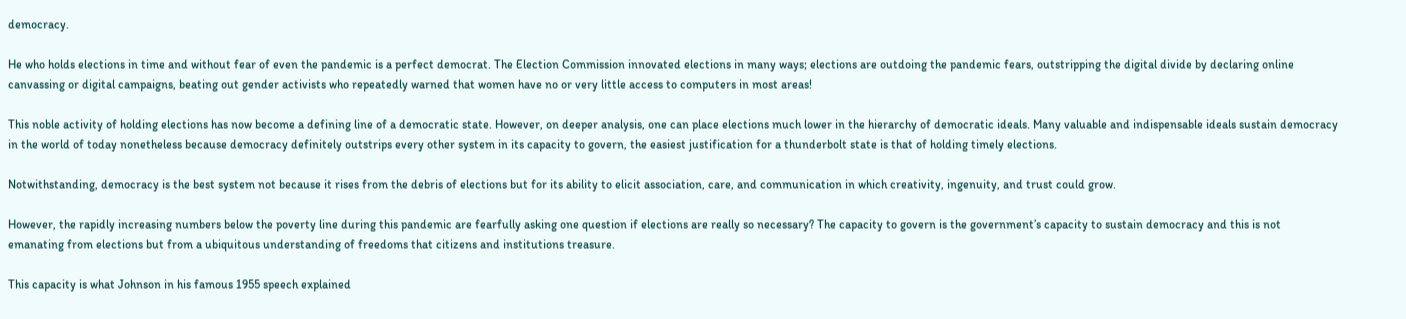democracy.

He who holds elections in time and without fear of even the pandemic is a perfect democrat. The Election Commission innovated elections in many ways; elections are outdoing the pandemic fears, outstripping the digital divide by declaring online canvassing or digital campaigns, beating out gender activists who repeatedly warned that women have no or very little access to computers in most areas!

This noble activity of holding elections has now become a defining line of a democratic state. However, on deeper analysis, one can place elections much lower in the hierarchy of democratic ideals. Many valuable and indispensable ideals sustain democracy in the world of today nonetheless because democracy definitely outstrips every other system in its capacity to govern, the easiest justification for a thunderbolt state is that of holding timely elections.

Notwithstanding, democracy is the best system not because it rises from the debris of elections but for its ability to elicit association, care, and communication in which creativity, ingenuity, and trust could grow.

However, the rapidly increasing numbers below the poverty line during this pandemic are fearfully asking one question if elections are really so necessary? The capacity to govern is the government’s capacity to sustain democracy and this is not emanating from elections but from a ubiquitous understanding of freedoms that citizens and institutions treasure.

This capacity is what Johnson in his famous 1955 speech explained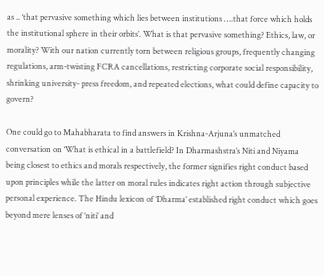as .. ‘that pervasive something which lies between institutions ….that force which holds the institutional sphere in their orbits’. What is that pervasive something? Ethics, law, or morality? With our nation currently torn between religious groups, frequently changing regulations, arm-twisting FCRA cancellations, restricting corporate social responsibility, shrinking university- press freedom, and repeated elections, what could define capacity to govern?

One could go to Mahabharata to find answers in Krishna-Arjuna’s unmatched conversation on ‘What is ethical in a battlefield? In Dharmashstra’s Niti and Niyama being closest to ethics and morals respectively, the former signifies right conduct based upon principles while the latter on moral rules indicates right action through subjective personal experience. The Hindu lexicon of ‘Dharma’ established right conduct which goes beyond mere lenses of ‘niti’ and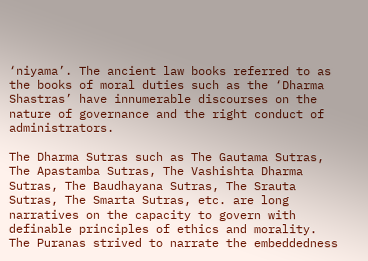‘niyama’. The ancient law books referred to as the books of moral duties such as the ‘Dharma Shastras’ have innumerable discourses on the nature of governance and the right conduct of administrators.

The Dharma Sutras such as The Gautama Sutras, The Apastamba Sutras, The Vashishta Dharma Sutras, The Baudhayana Sutras, The Srauta Sutras, The Smarta Sutras, etc. are long narratives on the capacity to govern with definable principles of ethics and morality. The Puranas strived to narrate the embeddedness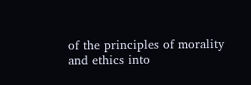of the principles of morality and ethics into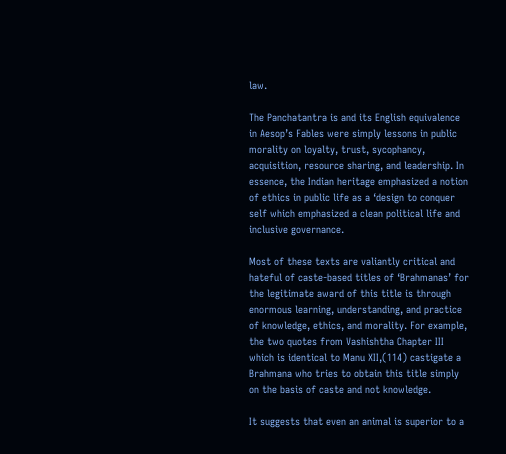law.

The Panchatantra is and its English equivalence in Aesop’s Fables were simply lessons in public morality on loyalty, trust, sycophancy, acquisition, resource sharing, and leadership. In essence, the Indian heritage emphasized a notion of ethics in public life as a ‘design to conquer self which emphasized a clean political life and inclusive governance.

Most of these texts are valiantly critical and hateful of caste-based titles of ‘Brahmanas’ for the legitimate award of this title is through enormous learning, understanding, and practice of knowledge, ethics, and morality. For example, the two quotes from Vashishtha Chapter III which is identical to Manu XII,(114) castigate a Brahmana who tries to obtain this title simply on the basis of caste and not knowledge.

It suggests that even an animal is superior to a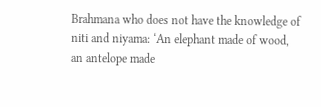Brahmana who does not have the knowledge of niti and niyama: ‘An elephant made of wood, an antelope made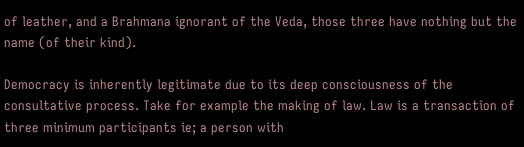of leather, and a Brahmana ignorant of the Veda, those three have nothing but the name (of their kind).

Democracy is inherently legitimate due to its deep consciousness of the consultative process. Take for example the making of law. Law is a transaction of three minimum participants ie; a person with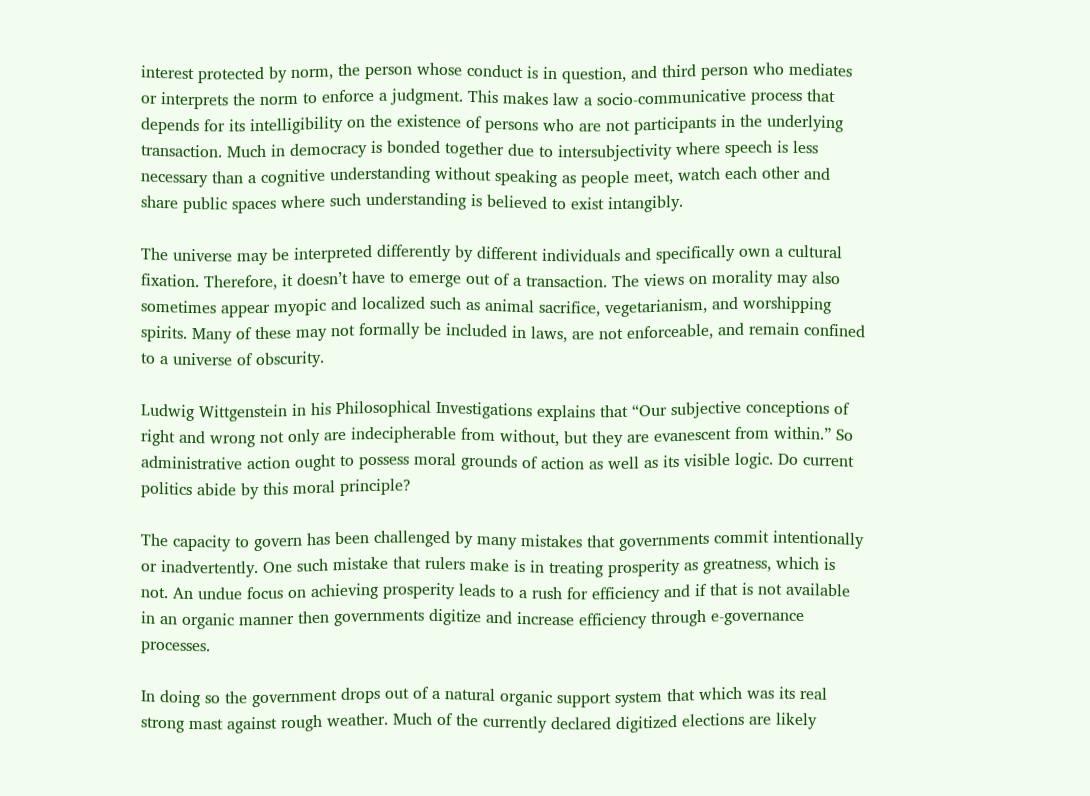interest protected by norm, the person whose conduct is in question, and third person who mediates or interprets the norm to enforce a judgment. This makes law a socio-communicative process that depends for its intelligibility on the existence of persons who are not participants in the underlying transaction. Much in democracy is bonded together due to intersubjectivity where speech is less necessary than a cognitive understanding without speaking as people meet, watch each other and share public spaces where such understanding is believed to exist intangibly.

The universe may be interpreted differently by different individuals and specifically own a cultural fixation. Therefore, it doesn’t have to emerge out of a transaction. The views on morality may also sometimes appear myopic and localized such as animal sacrifice, vegetarianism, and worshipping spirits. Many of these may not formally be included in laws, are not enforceable, and remain confined to a universe of obscurity.

Ludwig Wittgenstein in his Philosophical Investigations explains that “Our subjective conceptions of right and wrong not only are indecipherable from without, but they are evanescent from within.” So administrative action ought to possess moral grounds of action as well as its visible logic. Do current politics abide by this moral principle?

The capacity to govern has been challenged by many mistakes that governments commit intentionally or inadvertently. One such mistake that rulers make is in treating prosperity as greatness, which is not. An undue focus on achieving prosperity leads to a rush for efficiency and if that is not available in an organic manner then governments digitize and increase efficiency through e-governance processes.

In doing so the government drops out of a natural organic support system that which was its real strong mast against rough weather. Much of the currently declared digitized elections are likely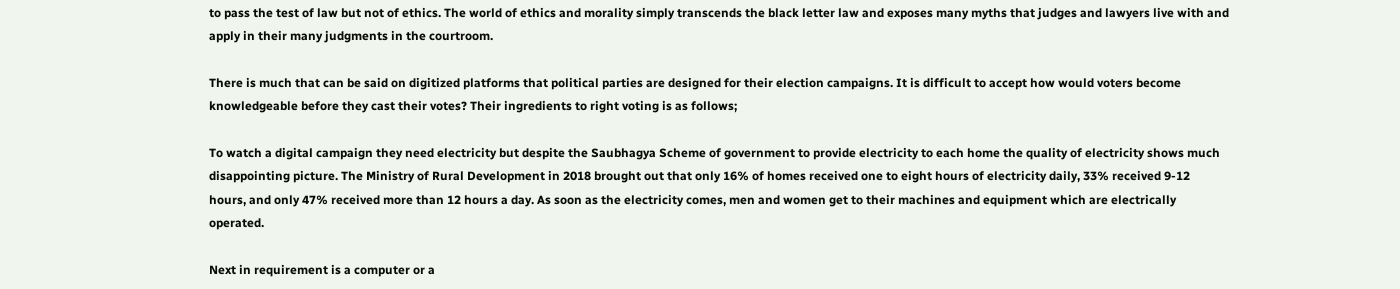to pass the test of law but not of ethics. The world of ethics and morality simply transcends the black letter law and exposes many myths that judges and lawyers live with and apply in their many judgments in the courtroom.

There is much that can be said on digitized platforms that political parties are designed for their election campaigns. It is difficult to accept how would voters become knowledgeable before they cast their votes? Their ingredients to right voting is as follows;

To watch a digital campaign they need electricity but despite the Saubhagya Scheme of government to provide electricity to each home the quality of electricity shows much disappointing picture. The Ministry of Rural Development in 2018 brought out that only 16% of homes received one to eight hours of electricity daily, 33% received 9-12 hours, and only 47% received more than 12 hours a day. As soon as the electricity comes, men and women get to their machines and equipment which are electrically operated.

Next in requirement is a computer or a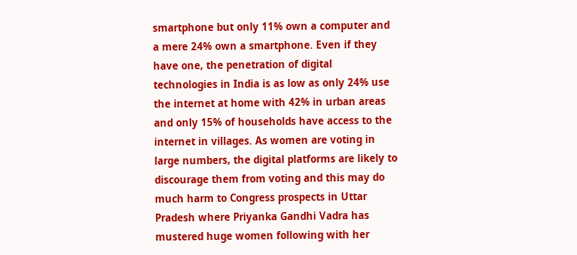smartphone but only 11% own a computer and a mere 24% own a smartphone. Even if they have one, the penetration of digital technologies in India is as low as only 24% use the internet at home with 42% in urban areas and only 15% of households have access to the internet in villages. As women are voting in large numbers, the digital platforms are likely to discourage them from voting and this may do much harm to Congress prospects in Uttar Pradesh where Priyanka Gandhi Vadra has mustered huge women following with her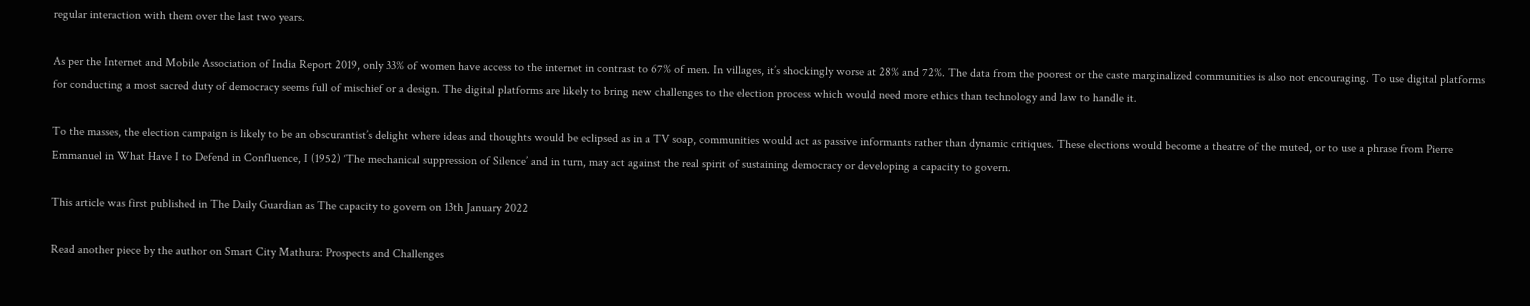regular interaction with them over the last two years.

As per the Internet and Mobile Association of India Report 2019, only 33% of women have access to the internet in contrast to 67% of men. In villages, it’s shockingly worse at 28% and 72%. The data from the poorest or the caste marginalized communities is also not encouraging. To use digital platforms for conducting a most sacred duty of democracy seems full of mischief or a design. The digital platforms are likely to bring new challenges to the election process which would need more ethics than technology and law to handle it.

To the masses, the election campaign is likely to be an obscurantist’s delight where ideas and thoughts would be eclipsed as in a TV soap, communities would act as passive informants rather than dynamic critiques. These elections would become a theatre of the muted, or to use a phrase from Pierre Emmanuel in What Have I to Defend in Confluence, I (1952) ‘The mechanical suppression of Silence’ and in turn, may act against the real spirit of sustaining democracy or developing a capacity to govern.

This article was first published in The Daily Guardian as The capacity to govern on 13th January 2022

Read another piece by the author on Smart City Mathura: Prospects and Challenges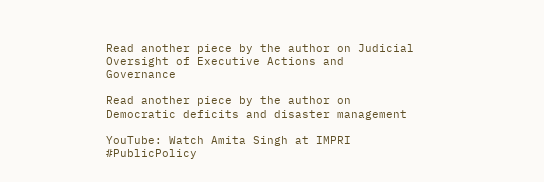Read another piece by the author on Judicial Oversight of Executive Actions and Governance

Read another piece by the author on Democratic deficits and disaster management

YouTube: Watch Amita Singh at IMPRI #PublicPolicy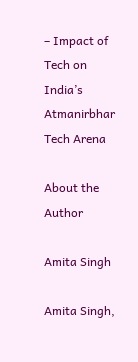– Impact of Tech on India’s Atmanirbhar Tech Arena

About the Author

Amita Singh

Amita Singh,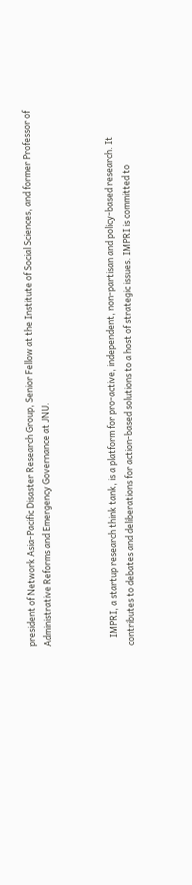president of Network Asia-Pacific Disaster Research Group, Senior Fellow at the Institute of Social Sciences, and former Professor of Administrative Reforms and Emergency Governance at JNU.



    IMPRI, a startup research think tank, is a platform for pro-active, independent, non-partisan and policy-based research. It contributes to debates and deliberations for action-based solutions to a host of strategic issues. IMPRI is committed to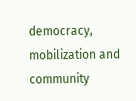democracy, mobilization and community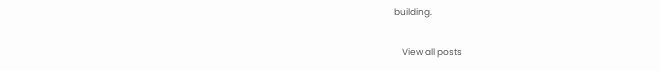building.

    View all posts